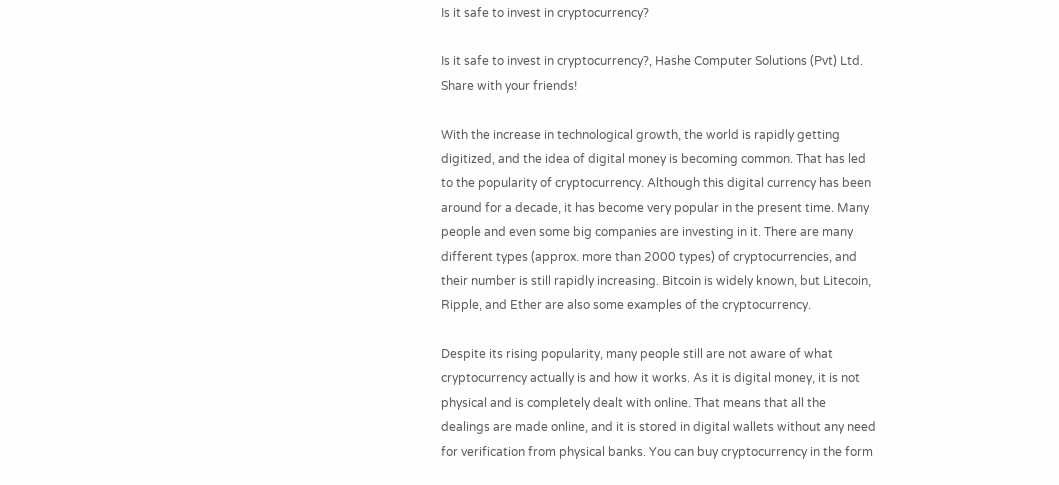Is it safe to invest in cryptocurrency?

Is it safe to invest in cryptocurrency?, Hashe Computer Solutions (Pvt) Ltd.
Share with your friends!

With the increase in technological growth, the world is rapidly getting digitized, and the idea of digital money is becoming common. That has led to the popularity of cryptocurrency. Although this digital currency has been around for a decade, it has become very popular in the present time. Many people and even some big companies are investing in it. There are many different types (approx. more than 2000 types) of cryptocurrencies, and their number is still rapidly increasing. Bitcoin is widely known, but Litecoin, Ripple, and Ether are also some examples of the cryptocurrency.

Despite its rising popularity, many people still are not aware of what cryptocurrency actually is and how it works. As it is digital money, it is not physical and is completely dealt with online. That means that all the dealings are made online, and it is stored in digital wallets without any need for verification from physical banks. You can buy cryptocurrency in the form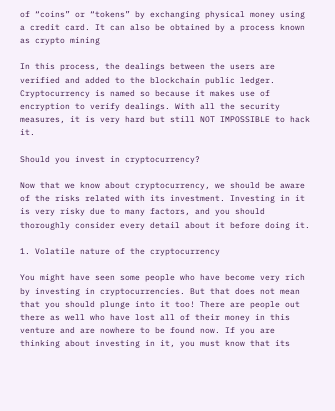of “coins” or “tokens” by exchanging physical money using a credit card. It can also be obtained by a process known as crypto mining

In this process, the dealings between the users are verified and added to the blockchain public ledger. Cryptocurrency is named so because it makes use of encryption to verify dealings. With all the security measures, it is very hard but still NOT IMPOSSIBLE to hack it.

Should you invest in cryptocurrency?

Now that we know about cryptocurrency, we should be aware of the risks related with its investment. Investing in it is very risky due to many factors, and you should thoroughly consider every detail about it before doing it.

1. Volatile nature of the cryptocurrency

You might have seen some people who have become very rich by investing in cryptocurrencies. But that does not mean that you should plunge into it too! There are people out there as well who have lost all of their money in this venture and are nowhere to be found now. If you are thinking about investing in it, you must know that its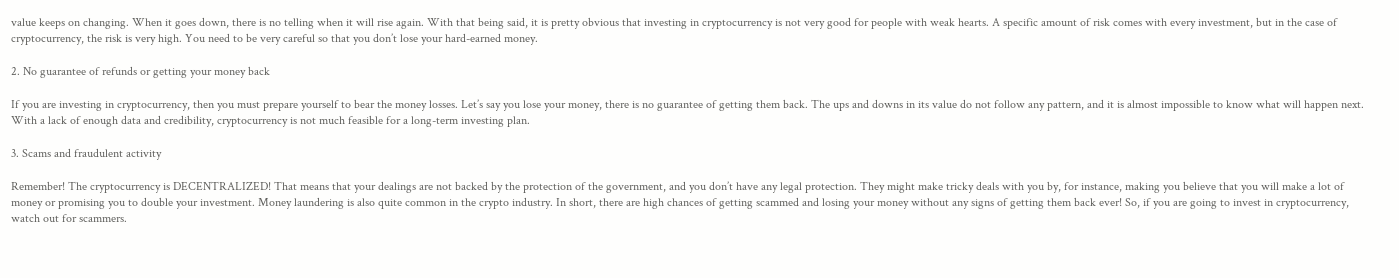value keeps on changing. When it goes down, there is no telling when it will rise again. With that being said, it is pretty obvious that investing in cryptocurrency is not very good for people with weak hearts. A specific amount of risk comes with every investment, but in the case of cryptocurrency, the risk is very high. You need to be very careful so that you don’t lose your hard-earned money.

2. No guarantee of refunds or getting your money back

If you are investing in cryptocurrency, then you must prepare yourself to bear the money losses. Let’s say you lose your money, there is no guarantee of getting them back. The ups and downs in its value do not follow any pattern, and it is almost impossible to know what will happen next. With a lack of enough data and credibility, cryptocurrency is not much feasible for a long-term investing plan.

3. Scams and fraudulent activity

Remember! The cryptocurrency is DECENTRALIZED! That means that your dealings are not backed by the protection of the government, and you don’t have any legal protection. They might make tricky deals with you by, for instance, making you believe that you will make a lot of money or promising you to double your investment. Money laundering is also quite common in the crypto industry. In short, there are high chances of getting scammed and losing your money without any signs of getting them back ever! So, if you are going to invest in cryptocurrency, watch out for scammers.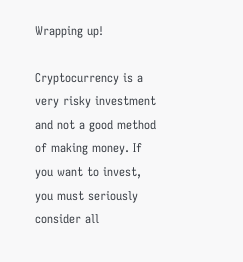Wrapping up!

Cryptocurrency is a very risky investment and not a good method of making money. If you want to invest, you must seriously consider all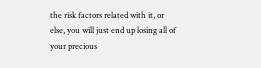the risk factors related with it, or else, you will just end up losing all of your precious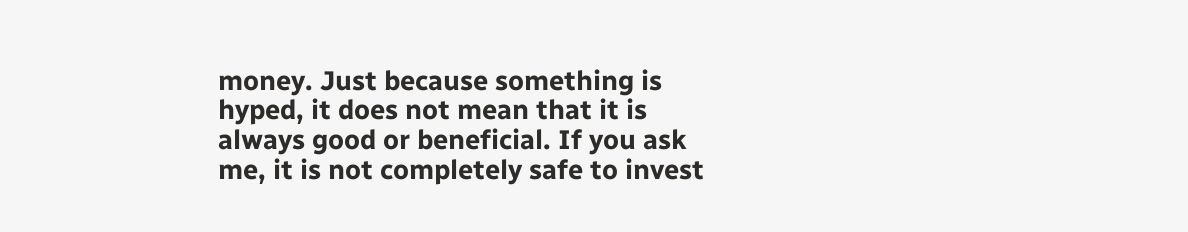money. Just because something is hyped, it does not mean that it is always good or beneficial. If you ask me, it is not completely safe to invest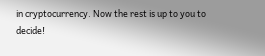in cryptocurrency. Now the rest is up to you to decide!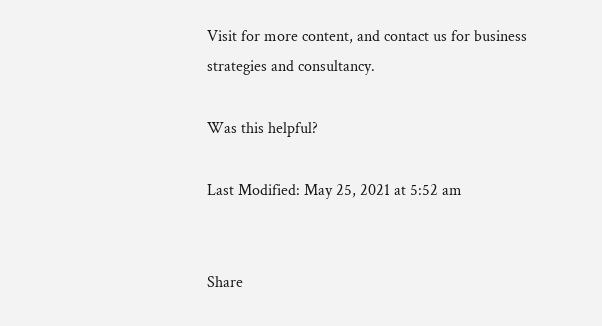Visit for more content, and contact us for business strategies and consultancy.

Was this helpful?

Last Modified: May 25, 2021 at 5:52 am


Share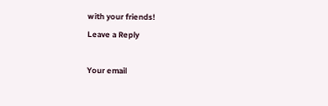with your friends!
Leave a Reply

Your email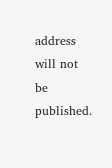address will not be published.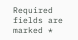Required fields are marked *